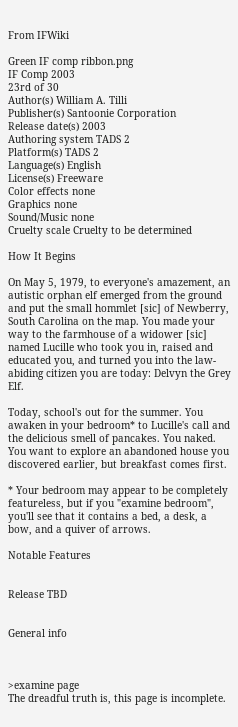From IFWiki

Green IF comp ribbon.png
IF Comp 2003
23rd of 30
Author(s) William A. Tilli
Publisher(s) Santoonie Corporation
Release date(s) 2003
Authoring system TADS 2
Platform(s) TADS 2
Language(s) English
License(s) Freeware
Color effects none
Graphics none
Sound/Music none
Cruelty scale Cruelty to be determined

How It Begins

On May 5, 1979, to everyone's amazement, an autistic orphan elf emerged from the ground and put the small hommlet [sic] of Newberry, South Carolina on the map. You made your way to the farmhouse of a widower [sic] named Lucille who took you in, raised and educated you, and turned you into the law-abiding citizen you are today: Delvyn the Grey Elf.

Today, school's out for the summer. You awaken in your bedroom* to Lucille's call and the delicious smell of pancakes. You naked. You want to explore an abandoned house you discovered earlier, but breakfast comes first.

* Your bedroom may appear to be completely featureless, but if you "examine bedroom", you'll see that it contains a bed, a desk, a bow, and a quiver of arrows.

Notable Features


Release TBD


General info



>examine page
The dreadful truth is, this page is incomplete.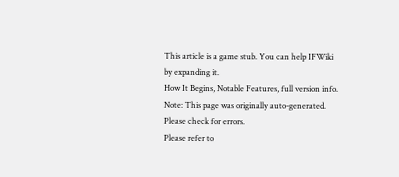This article is a game stub. You can help IFWiki by expanding it.
How It Begins, Notable Features, full version info.
Note: This page was originally auto-generated. Please check for errors.
Please refer to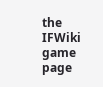the IFWiki game page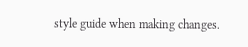style guide when making changes.